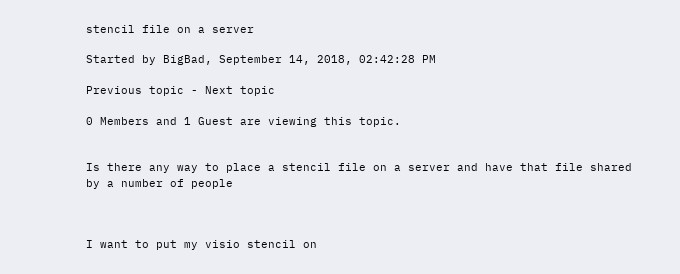stencil file on a server

Started by BigBad, September 14, 2018, 02:42:28 PM

Previous topic - Next topic

0 Members and 1 Guest are viewing this topic.


Is there any way to place a stencil file on a server and have that file shared by a number of people



I want to put my visio stencil on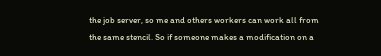the job server, so me and others workers can work all from the same stencil. So if someone makes a modification on a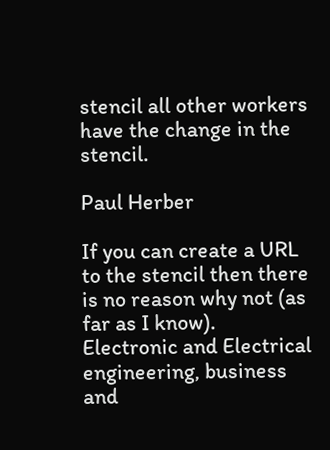stencil all other workers have the change in the stencil.

Paul Herber

If you can create a URL to the stencil then there is no reason why not (as far as I know).
Electronic and Electrical engineering, business and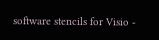software stencils for Visio -